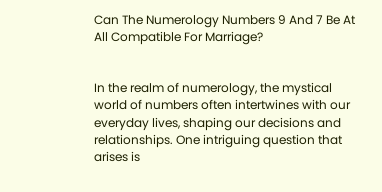Can The Numerology Numbers 9 And 7 Be At All Compatible For Marriage?


In the realm of numerology, the mystical world of numbers often intertwines with our everyday lives, shaping our decisions and relationships. One intriguing question that arises is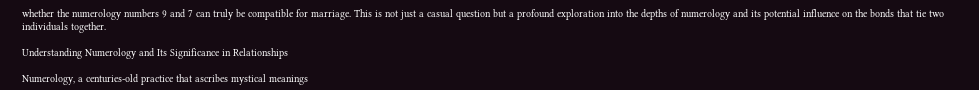whether the numerology numbers 9 and 7 can truly be compatible for marriage. This is not just a casual question but a profound exploration into the depths of numerology and its potential influence on the bonds that tie two individuals together.

Understanding Numerology and Its Significance in Relationships

Numerology, a centuries-old practice that ascribes mystical meanings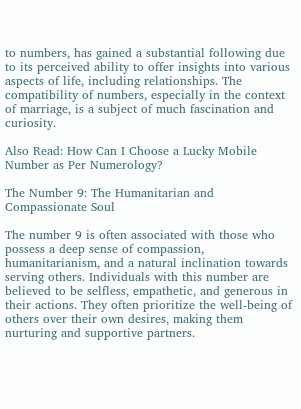to numbers, has gained a substantial following due to its perceived ability to offer insights into various aspects of life, including relationships. The compatibility of numbers, especially in the context of marriage, is a subject of much fascination and curiosity.

Also Read: How Can I Choose a Lucky Mobile Number as Per Numerology?

The Number 9: The Humanitarian and Compassionate Soul

The number 9 is often associated with those who possess a deep sense of compassion, humanitarianism, and a natural inclination towards serving others. Individuals with this number are believed to be selfless, empathetic, and generous in their actions. They often prioritize the well-being of others over their own desires, making them nurturing and supportive partners.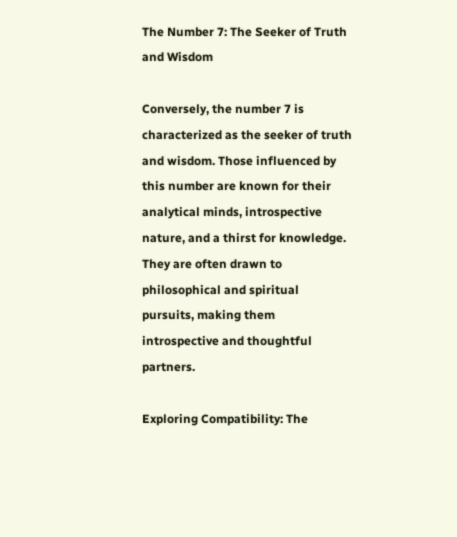The Number 7: The Seeker of Truth and Wisdom

Conversely, the number 7 is characterized as the seeker of truth and wisdom. Those influenced by this number are known for their analytical minds, introspective nature, and a thirst for knowledge. They are often drawn to philosophical and spiritual pursuits, making them introspective and thoughtful partners.

Exploring Compatibility: The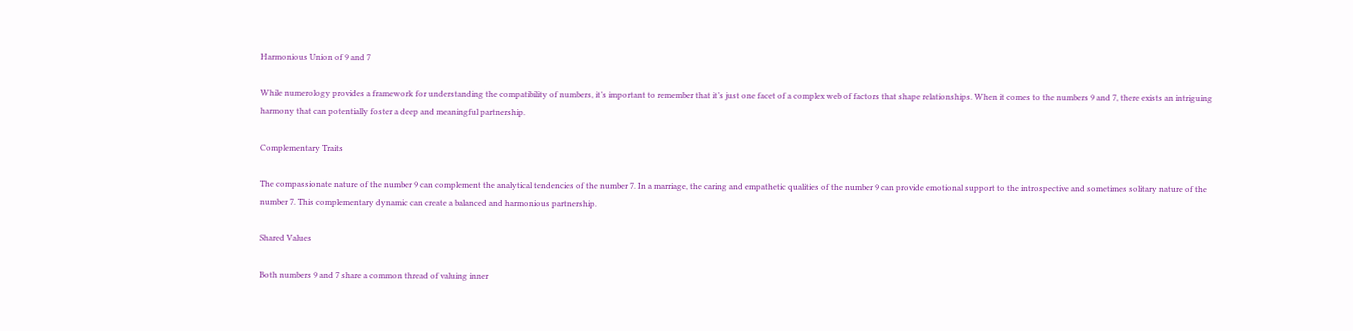Harmonious Union of 9 and 7

While numerology provides a framework for understanding the compatibility of numbers, it’s important to remember that it’s just one facet of a complex web of factors that shape relationships. When it comes to the numbers 9 and 7, there exists an intriguing harmony that can potentially foster a deep and meaningful partnership.

Complementary Traits

The compassionate nature of the number 9 can complement the analytical tendencies of the number 7. In a marriage, the caring and empathetic qualities of the number 9 can provide emotional support to the introspective and sometimes solitary nature of the number 7. This complementary dynamic can create a balanced and harmonious partnership.

Shared Values

Both numbers 9 and 7 share a common thread of valuing inner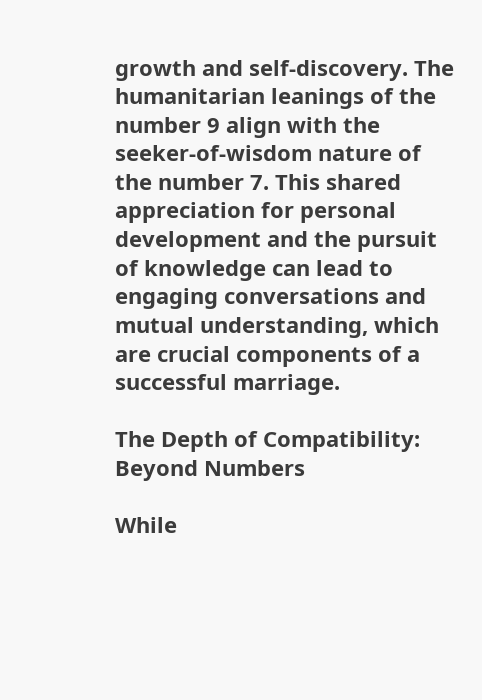growth and self-discovery. The humanitarian leanings of the number 9 align with the seeker-of-wisdom nature of the number 7. This shared appreciation for personal development and the pursuit of knowledge can lead to engaging conversations and mutual understanding, which are crucial components of a successful marriage.

The Depth of Compatibility: Beyond Numbers

While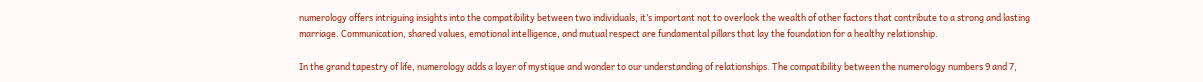numerology offers intriguing insights into the compatibility between two individuals, it’s important not to overlook the wealth of other factors that contribute to a strong and lasting marriage. Communication, shared values, emotional intelligence, and mutual respect are fundamental pillars that lay the foundation for a healthy relationship.

In the grand tapestry of life, numerology adds a layer of mystique and wonder to our understanding of relationships. The compatibility between the numerology numbers 9 and 7,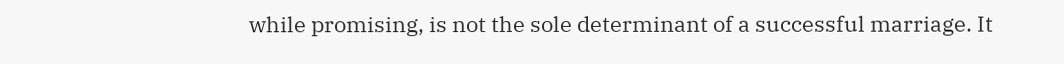while promising, is not the sole determinant of a successful marriage. It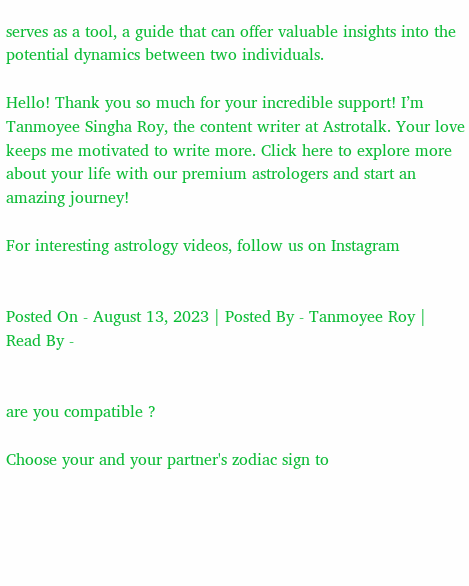serves as a tool, a guide that can offer valuable insights into the potential dynamics between two individuals.

Hello! Thank you so much for your incredible support! I’m Tanmoyee Singha Roy, the content writer at Astrotalk. Your love keeps me motivated to write more. Click here to explore more about your life with our premium astrologers and start an amazing journey!

For interesting astrology videos, follow us on Instagram


Posted On - August 13, 2023 | Posted By - Tanmoyee Roy | Read By -


are you compatible ?

Choose your and your partner's zodiac sign to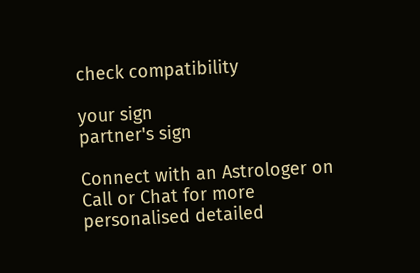check compatibility

your sign
partner's sign

Connect with an Astrologer on Call or Chat for more personalised detailed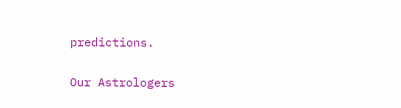predictions.

Our Astrologers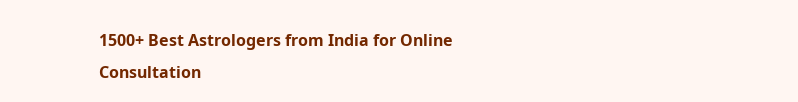1500+ Best Astrologers from India for Online Consultation